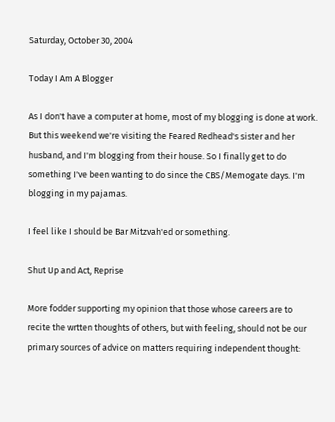Saturday, October 30, 2004

Today I Am A Blogger

As I don't have a computer at home, most of my blogging is done at work. But this weekend we're visiting the Feared Redhead's sister and her husband, and I'm blogging from their house. So I finally get to do something I've been wanting to do since the CBS/Memogate days. I'm blogging in my pajamas.

I feel like I should be Bar Mitzvah'ed or something.

Shut Up and Act, Reprise

More fodder supporting my opinion that those whose careers are to recite the wrtten thoughts of others, but with feeling, should not be our primary sources of advice on matters requiring independent thought: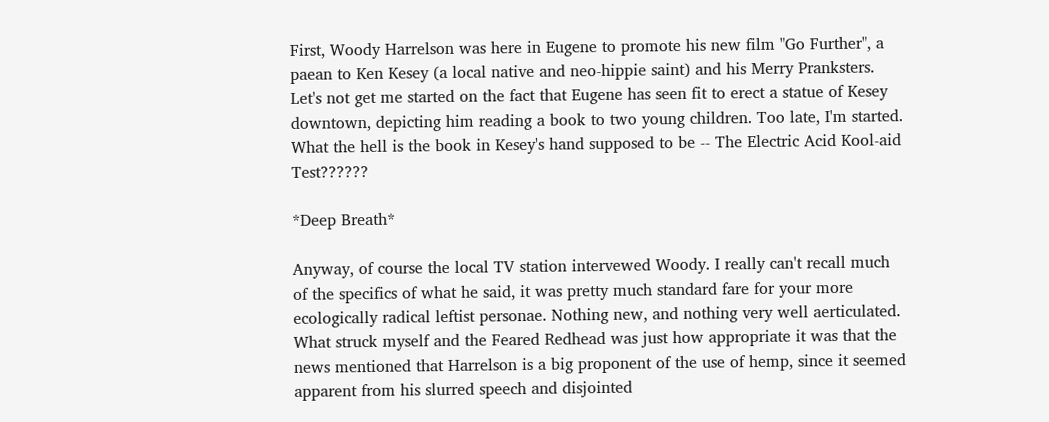First, Woody Harrelson was here in Eugene to promote his new film "Go Further", a paean to Ken Kesey (a local native and neo-hippie saint) and his Merry Pranksters. Let's not get me started on the fact that Eugene has seen fit to erect a statue of Kesey downtown, depicting him reading a book to two young children. Too late, I'm started. What the hell is the book in Kesey's hand supposed to be -- The Electric Acid Kool-aid Test??????

*Deep Breath*

Anyway, of course the local TV station intervewed Woody. I really can't recall much of the specifics of what he said, it was pretty much standard fare for your more ecologically radical leftist personae. Nothing new, and nothing very well aerticulated. What struck myself and the Feared Redhead was just how appropriate it was that the news mentioned that Harrelson is a big proponent of the use of hemp, since it seemed apparent from his slurred speech and disjointed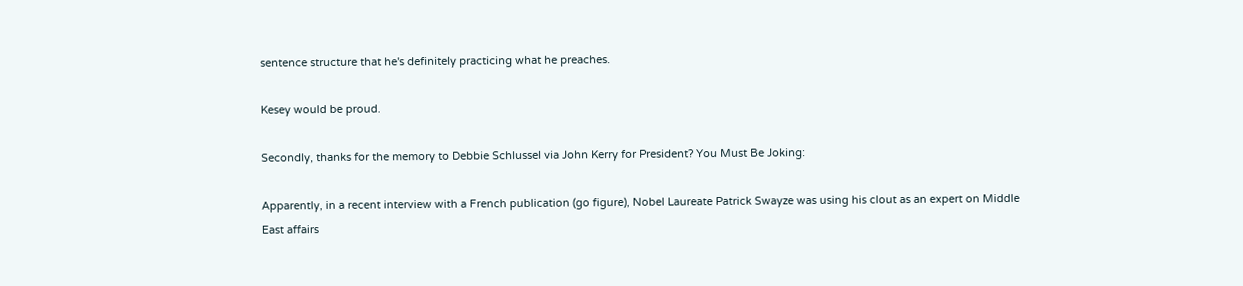sentence structure that he's definitely practicing what he preaches.

Kesey would be proud.

Secondly, thanks for the memory to Debbie Schlussel via John Kerry for President? You Must Be Joking:

Apparently, in a recent interview with a French publication (go figure), Nobel Laureate Patrick Swayze was using his clout as an expert on Middle East affairs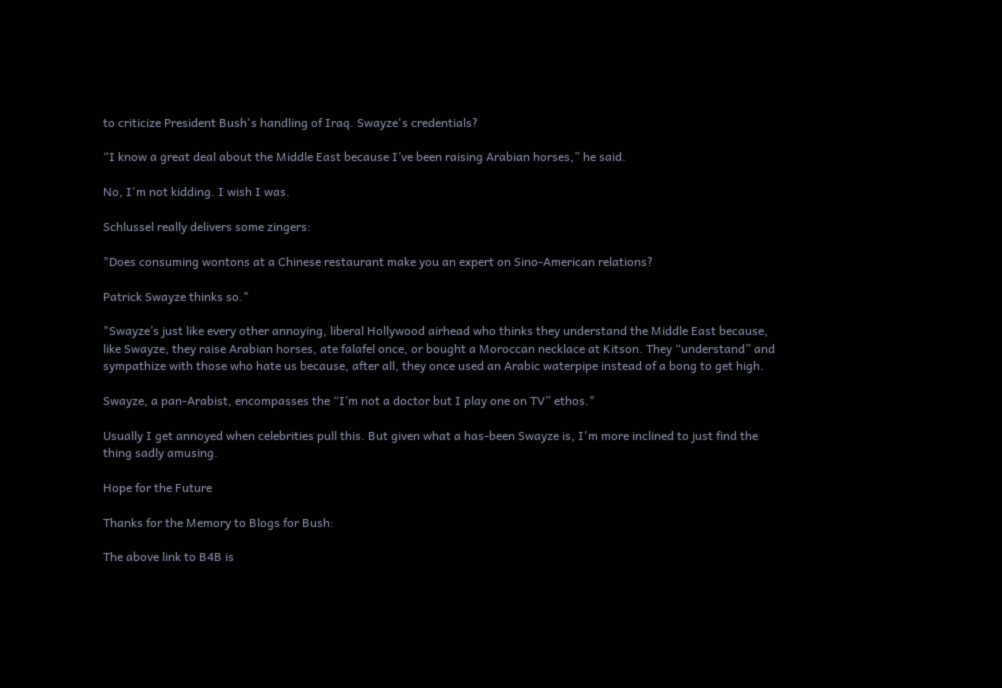to criticize President Bush's handling of Iraq. Swayze's credentials?

“I know a great deal about the Middle East because I’ve been raising Arabian horses,” he said.

No, I'm not kidding. I wish I was.

Schlussel really delivers some zingers:

"Does consuming wontons at a Chinese restaurant make you an expert on Sino-American relations?

Patrick Swayze thinks so."

"Swayze’s just like every other annoying, liberal Hollywood airhead who thinks they understand the Middle East because, like Swayze, they raise Arabian horses, ate falafel once, or bought a Moroccan necklace at Kitson. They “understand” and sympathize with those who hate us because, after all, they once used an Arabic waterpipe instead of a bong to get high.

Swayze, a pan-Arabist, encompasses the “I’m not a doctor but I play one on TV” ethos."

Usually I get annoyed when celebrities pull this. But given what a has-been Swayze is, I'm more inclined to just find the thing sadly amusing.

Hope for the Future

Thanks for the Memory to Blogs for Bush:

The above link to B4B is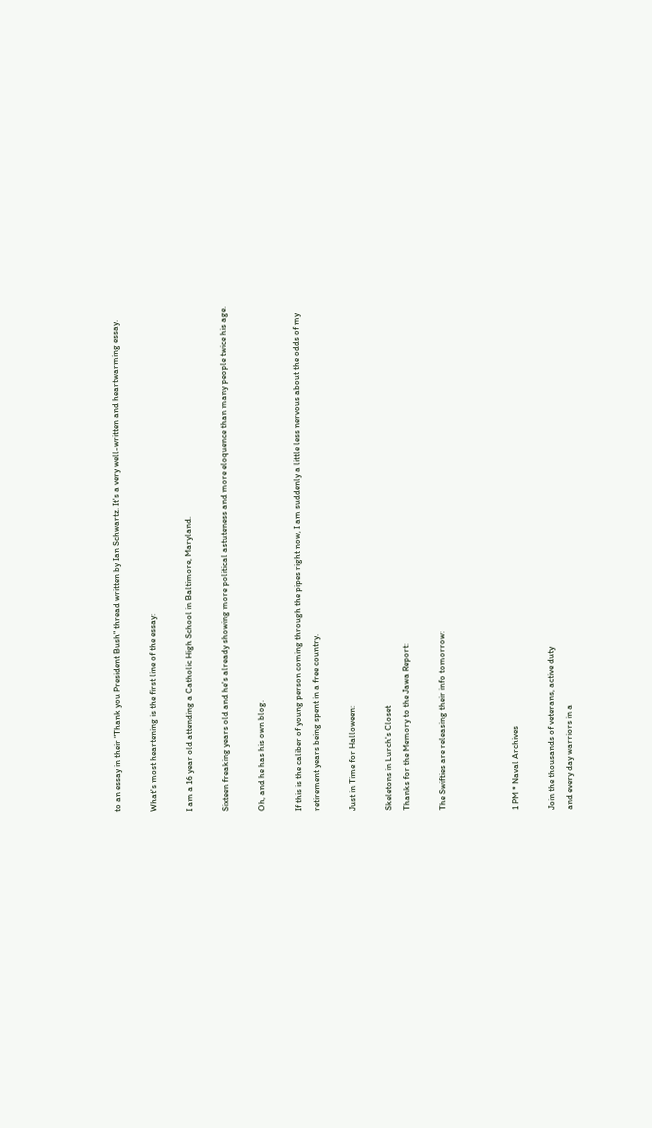to an essay in their "Thank you President Bush" thread written by Ian Schwartz. It's a very well-written and heartwarming essay.

What's most heartening is the first line of the essay:

I am a 16 year old attending a Catholic High School in Baltimore, Maryland.

Sixteen freaking years old and he's already showing more political astuteness and more eloquence than many people twice his age.

Oh, and he has his own blog.

If this is the caliber of young person coming through the pipes right now, I am suddenly a little less nervous about the odds of my retirement years being spent in a free country.

Just in Time for Halloween:

Skeletons in Lurch's Closet
Thanks for the Memory to the Jawa Report:

The Swifties are releasing their info tomorrow:



1 PM * Naval Archives

Join the thousands of veterans, active duty
and every day warriors in a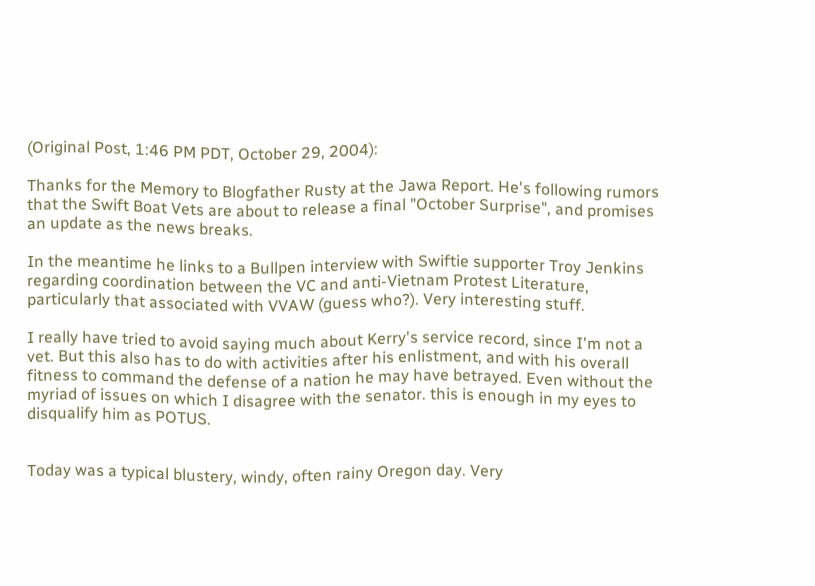(Original Post, 1:46 PM PDT, October 29, 2004):

Thanks for the Memory to Blogfather Rusty at the Jawa Report. He's following rumors that the Swift Boat Vets are about to release a final "October Surprise", and promises an update as the news breaks.

In the meantime he links to a Bullpen interview with Swiftie supporter Troy Jenkins regarding coordination between the VC and anti-Vietnam Protest Literature, particularly that associated with VVAW (guess who?). Very interesting stuff.

I really have tried to avoid saying much about Kerry's service record, since I'm not a vet. But this also has to do with activities after his enlistment, and with his overall fitness to command the defense of a nation he may have betrayed. Even without the myriad of issues on which I disagree with the senator. this is enough in my eyes to disqualify him as POTUS.


Today was a typical blustery, windy, often rainy Oregon day. Very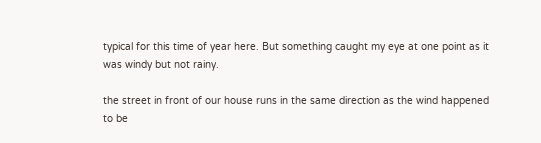typical for this time of year here. But something caught my eye at one point as it was windy but not rainy.

the street in front of our house runs in the same direction as the wind happened to be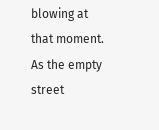blowing at that moment. As the empty street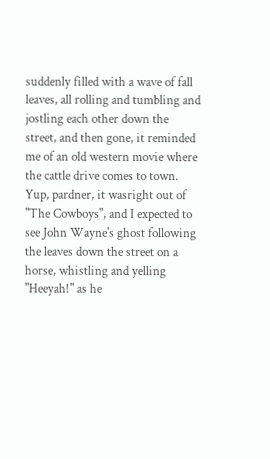suddenly filled with a wave of fall leaves, all rolling and tumbling and jostling each other down the street, and then gone, it reminded me of an old western movie where the cattle drive comes to town. Yup, pardner, it wasright out of "The Cowboys", and I expected to see John Wayne's ghost following the leaves down the street on a horse, whistling and yelling "Heeyah!" as he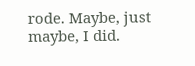rode. Maybe, just maybe, I did.